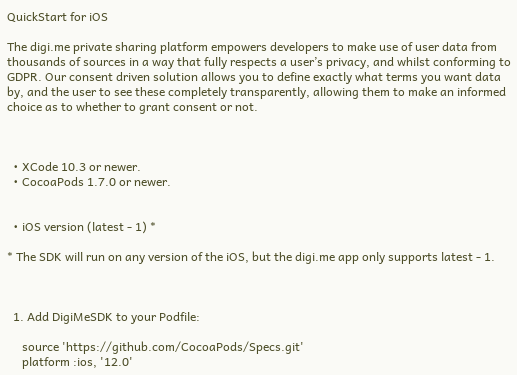QuickStart for iOS

The digi.me private sharing platform empowers developers to make use of user data from thousands of sources in a way that fully respects a user’s privacy, and whilst conforming to GDPR. Our consent driven solution allows you to define exactly what terms you want data by, and the user to see these completely transparently, allowing them to make an informed choice as to whether to grant consent or not.



  • XCode 10.3 or newer.
  • CocoaPods 1.7.0 or newer.


  • iOS version (latest - 1) *

* The SDK will run on any version of the iOS, but the digi.me app only supports latest - 1.



  1. Add DigiMeSDK to your Podfile:

     source 'https://github.com/CocoaPods/Specs.git'
     platform :ios, '12.0'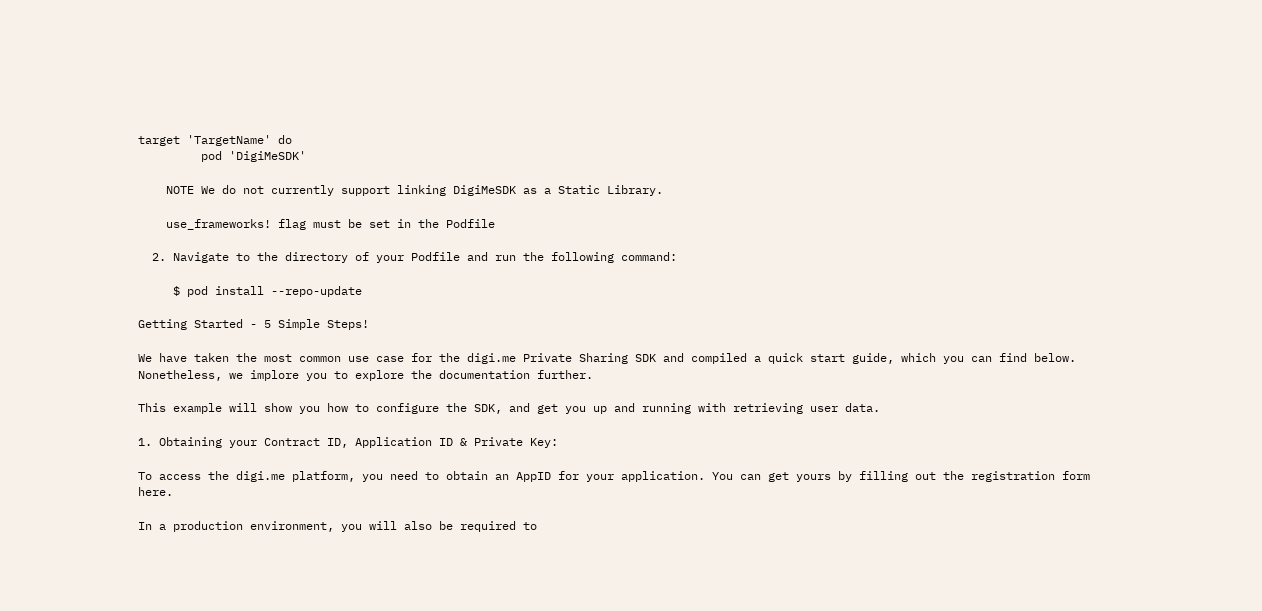target 'TargetName' do
         pod 'DigiMeSDK'

    NOTE We do not currently support linking DigiMeSDK as a Static Library.

    use_frameworks! flag must be set in the Podfile

  2. Navigate to the directory of your Podfile and run the following command:

     $ pod install --repo-update

Getting Started - 5 Simple Steps!

We have taken the most common use case for the digi.me Private Sharing SDK and compiled a quick start guide, which you can find below. Nonetheless, we implore you to explore the documentation further.

This example will show you how to configure the SDK, and get you up and running with retrieving user data.

1. Obtaining your Contract ID, Application ID & Private Key:

To access the digi.me platform, you need to obtain an AppID for your application. You can get yours by filling out the registration form here.

In a production environment, you will also be required to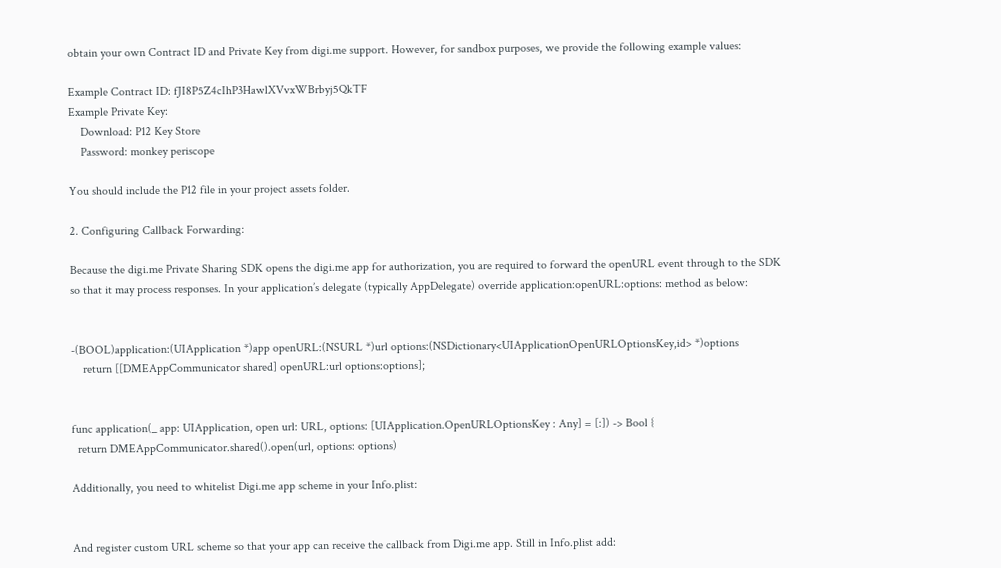obtain your own Contract ID and Private Key from digi.me support. However, for sandbox purposes, we provide the following example values:

Example Contract ID: fJI8P5Z4cIhP3HawlXVvxWBrbyj5QkTF
Example Private Key:
    Download: P12 Key Store
    Password: monkey periscope

You should include the P12 file in your project assets folder.

2. Configuring Callback Forwarding:

Because the digi.me Private Sharing SDK opens the digi.me app for authorization, you are required to forward the openURL event through to the SDK so that it may process responses. In your application’s delegate (typically AppDelegate) override application:openURL:options: method as below:


-(BOOL)application:(UIApplication *)app openURL:(NSURL *)url options:(NSDictionary<UIApplicationOpenURLOptionsKey,id> *)options
    return [[DMEAppCommunicator shared] openURL:url options:options];


func application(_ app: UIApplication, open url: URL, options: [UIApplication.OpenURLOptionsKey : Any] = [:]) -> Bool {
  return DMEAppCommunicator.shared().open(url, options: options)

Additionally, you need to whitelist Digi.me app scheme in your Info.plist:


And register custom URL scheme so that your app can receive the callback from Digi.me app. Still in Info.plist add: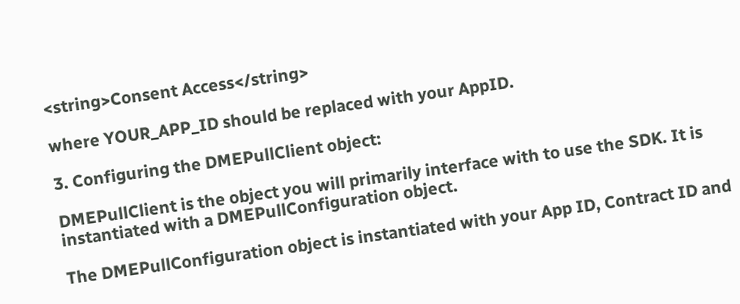<string>Consent Access</string>

where YOUR_APP_ID should be replaced with your AppID.

3. Configuring the DMEPullClient object:

DMEPullClient is the object you will primarily interface with to use the SDK. It is instantiated with a DMEPullConfiguration object.

The DMEPullConfiguration object is instantiated with your App ID, Contract ID and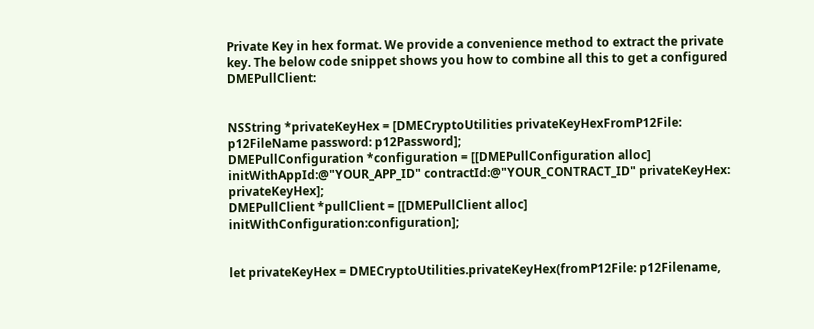Private Key in hex format. We provide a convenience method to extract the private key. The below code snippet shows you how to combine all this to get a configured DMEPullClient:


NSString *privateKeyHex = [DMECryptoUtilities privateKeyHexFromP12File: p12FileName password: p12Password];
DMEPullConfiguration *configuration = [[DMEPullConfiguration alloc] initWithAppId:@"YOUR_APP_ID" contractId:@"YOUR_CONTRACT_ID" privateKeyHex: privateKeyHex];
DMEPullClient *pullClient = [[DMEPullClient alloc] initWithConfiguration:configuration];


let privateKeyHex = DMECryptoUtilities.privateKeyHex(fromP12File: p12Filename,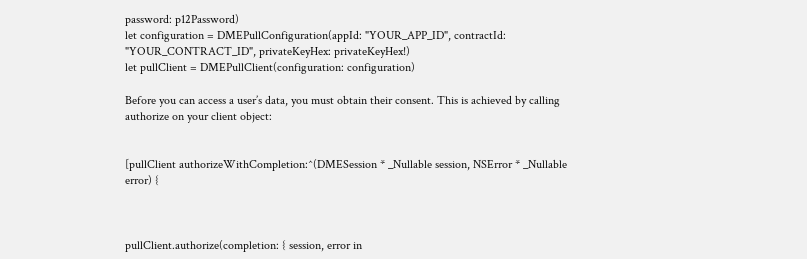password: p12Password)
let configuration = DMEPullConfiguration(appId: "YOUR_APP_ID", contractId: "YOUR_CONTRACT_ID", privateKeyHex: privateKeyHex!)
let pullClient = DMEPullClient(configuration: configuration)

Before you can access a user’s data, you must obtain their consent. This is achieved by calling authorize on your client object:


[pullClient authorizeWithCompletion:^(DMESession * _Nullable session, NSError * _Nullable error) {



pullClient.authorize(completion: { session, error in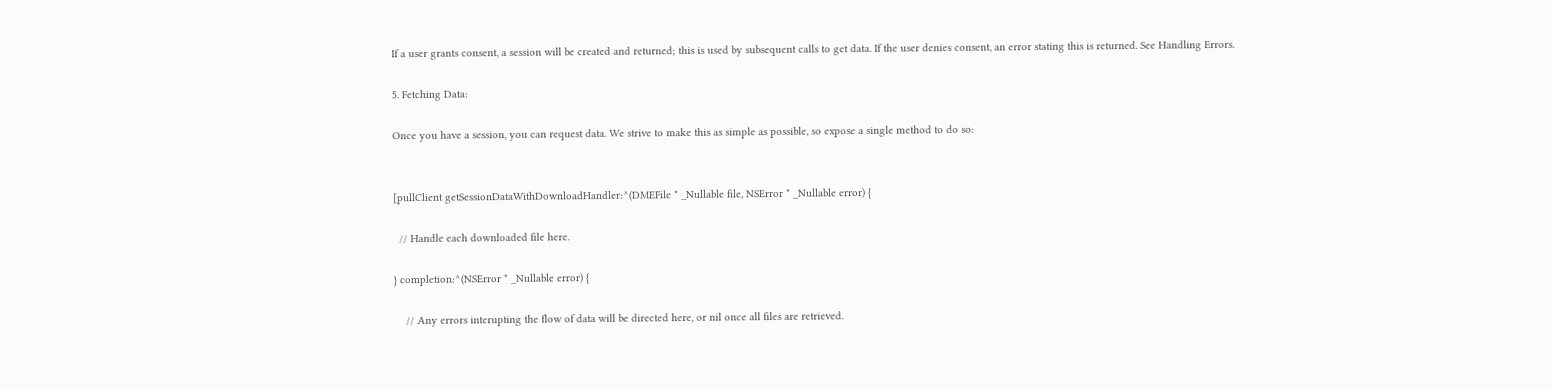If a user grants consent, a session will be created and returned; this is used by subsequent calls to get data. If the user denies consent, an error stating this is returned. See Handling Errors.

5. Fetching Data:

Once you have a session, you can request data. We strive to make this as simple as possible, so expose a single method to do so:


[pullClient getSessionDataWithDownloadHandler:^(DMEFile * _Nullable file, NSError * _Nullable error) {

  // Handle each downloaded file here.

} completion:^(NSError * _Nullable error) {

    // Any errors interupting the flow of data will be directed here, or nil once all files are retrieved.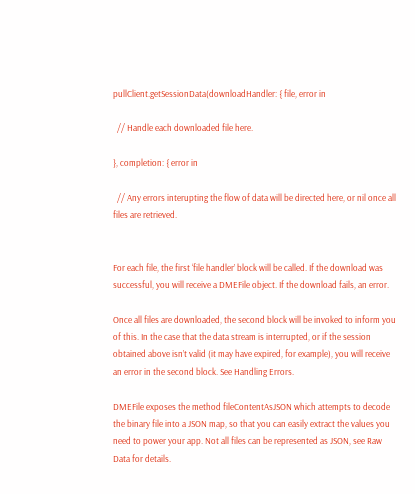pullClient.getSessionData(downloadHandler: { file, error in

  // Handle each downloaded file here.

}, completion: { error in

  // Any errors interupting the flow of data will be directed here, or nil once all files are retrieved.


For each file, the first ‘file handler’ block will be called. If the download was successful, you will receive a DMEFile object. If the download fails, an error.

Once all files are downloaded, the second block will be invoked to inform you of this. In the case that the data stream is interrupted, or if the session obtained above isn’t valid (it may have expired, for example), you will receive an error in the second block. See Handling Errors.

DMEFile exposes the method fileContentAsJSON which attempts to decode the binary file into a JSON map, so that you can easily extract the values you need to power your app. Not all files can be represented as JSON, see Raw Data for details.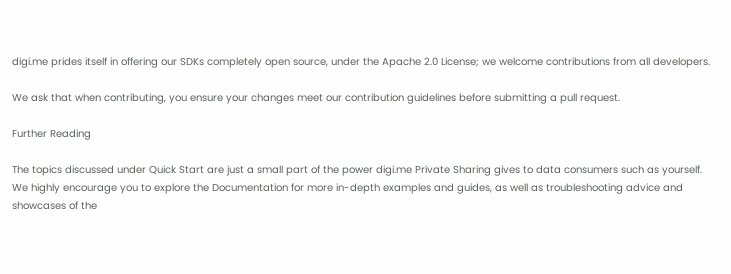digi.me prides itself in offering our SDKs completely open source, under the Apache 2.0 License; we welcome contributions from all developers.

We ask that when contributing, you ensure your changes meet our contribution guidelines before submitting a pull request.

Further Reading

The topics discussed under Quick Start are just a small part of the power digi.me Private Sharing gives to data consumers such as yourself. We highly encourage you to explore the Documentation for more in-depth examples and guides, as well as troubleshooting advice and showcases of the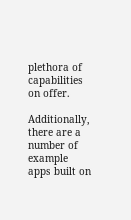plethora of capabilities on offer.

Additionally, there are a number of example apps built on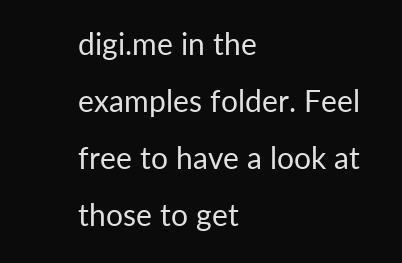digi.me in the examples folder. Feel free to have a look at those to get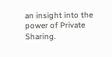an insight into the power of Private Sharing.